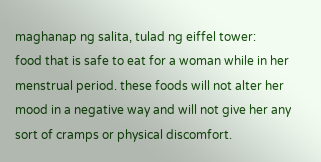maghanap ng salita, tulad ng eiffel tower:
food that is safe to eat for a woman while in her menstrual period. these foods will not alter her mood in a negative way and will not give her any sort of cramps or physical discomfort.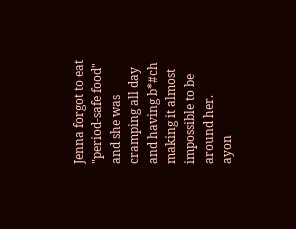Jenna forgot to eat "period-safe food" and she was cramping all day and having b*#ch making it almost impossible to be around her.
ayon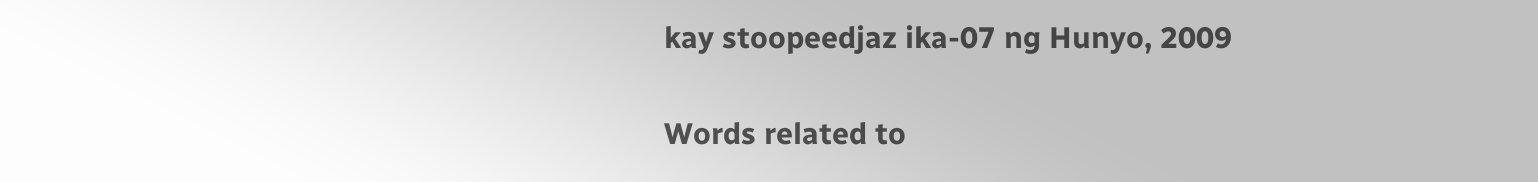kay stoopeedjaz ika-07 ng Hunyo, 2009

Words related to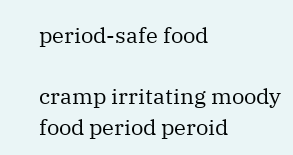period-safe food

cramp irritating moody food period peroid